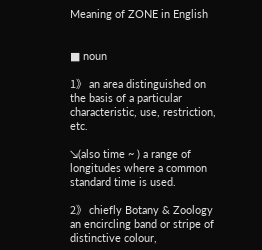Meaning of ZONE in English


■ noun

1》 an area distinguished on the basis of a particular characteristic, use, restriction, etc.

↘(also time ~ ) a range of longitudes where a common standard time is used.

2》 chiefly Botany & Zoology an encircling band or stripe of distinctive colour,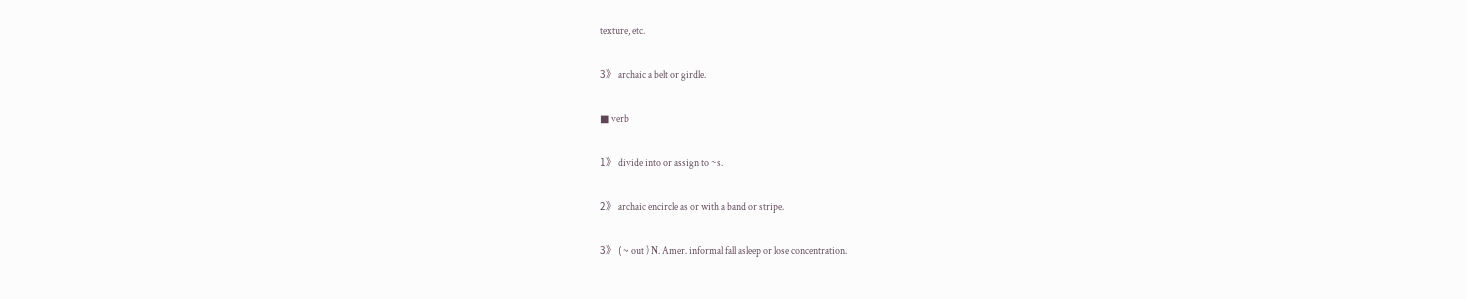texture, etc.

3》 archaic a belt or girdle.

■ verb

1》 divide into or assign to ~s.

2》 archaic encircle as or with a band or stripe.

3》 ( ~ out ) N. Amer. informal fall asleep or lose concentration.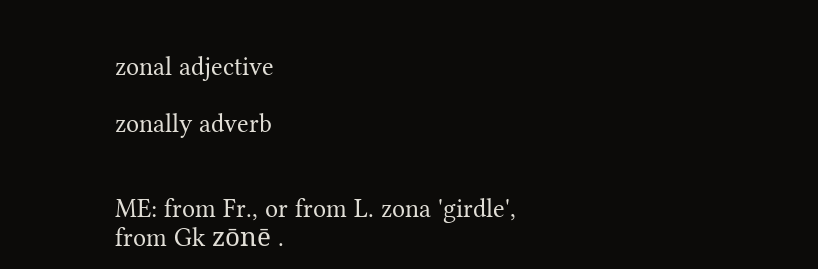zonal adjective

zonally adverb


ME: from Fr., or from L. zona 'girdle', from Gk zōnē .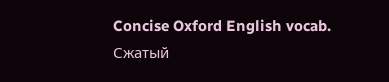Concise Oxford English vocab.      Сжатый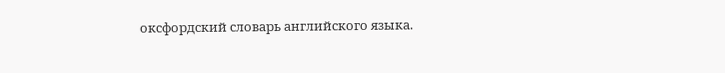оксфордский словарь английского языка.